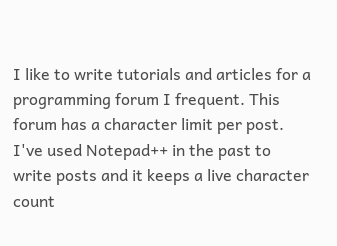I like to write tutorials and articles for a programming forum I frequent. This forum has a character limit per post. I've used Notepad++ in the past to write posts and it keeps a live character count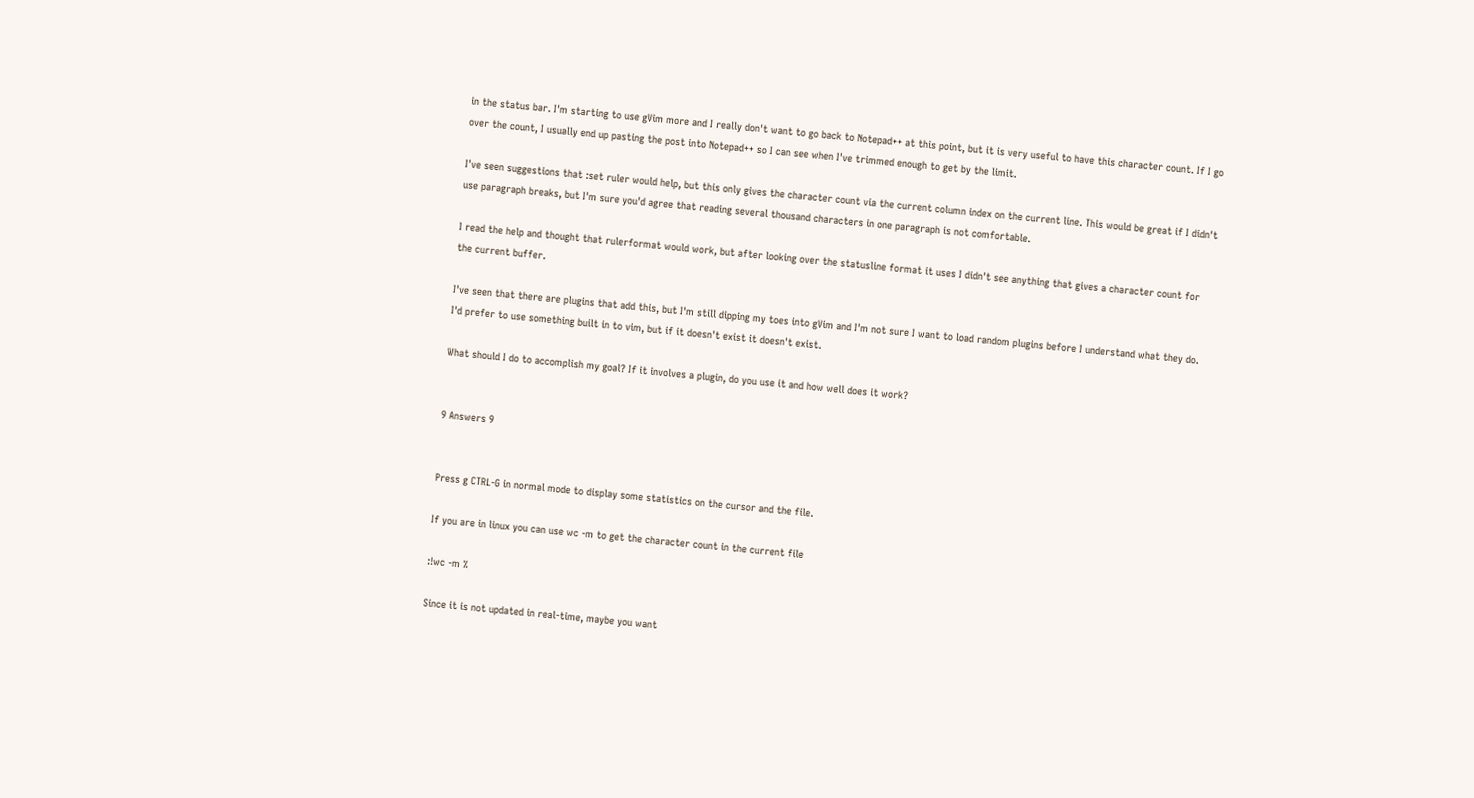in the status bar. I'm starting to use gVim more and I really don't want to go back to Notepad++ at this point, but it is very useful to have this character count. If I go over the count, I usually end up pasting the post into Notepad++ so I can see when I've trimmed enough to get by the limit.

I've seen suggestions that :set ruler would help, but this only gives the character count via the current column index on the current line. This would be great if I didn't use paragraph breaks, but I'm sure you'd agree that reading several thousand characters in one paragraph is not comfortable.

I read the help and thought that rulerformat would work, but after looking over the statusline format it uses I didn't see anything that gives a character count for the current buffer.

I've seen that there are plugins that add this, but I'm still dipping my toes into gVim and I'm not sure I want to load random plugins before I understand what they do. I'd prefer to use something built in to vim, but if it doesn't exist it doesn't exist.

What should I do to accomplish my goal? If it involves a plugin, do you use it and how well does it work?


9 Answers 9


Press g CTRL-G in normal mode to display some statistics on the cursor and the file.

If you are in linux you can use wc -m to get the character count in the current file

:!wc -m %

Since it is not updated in real-time, maybe you want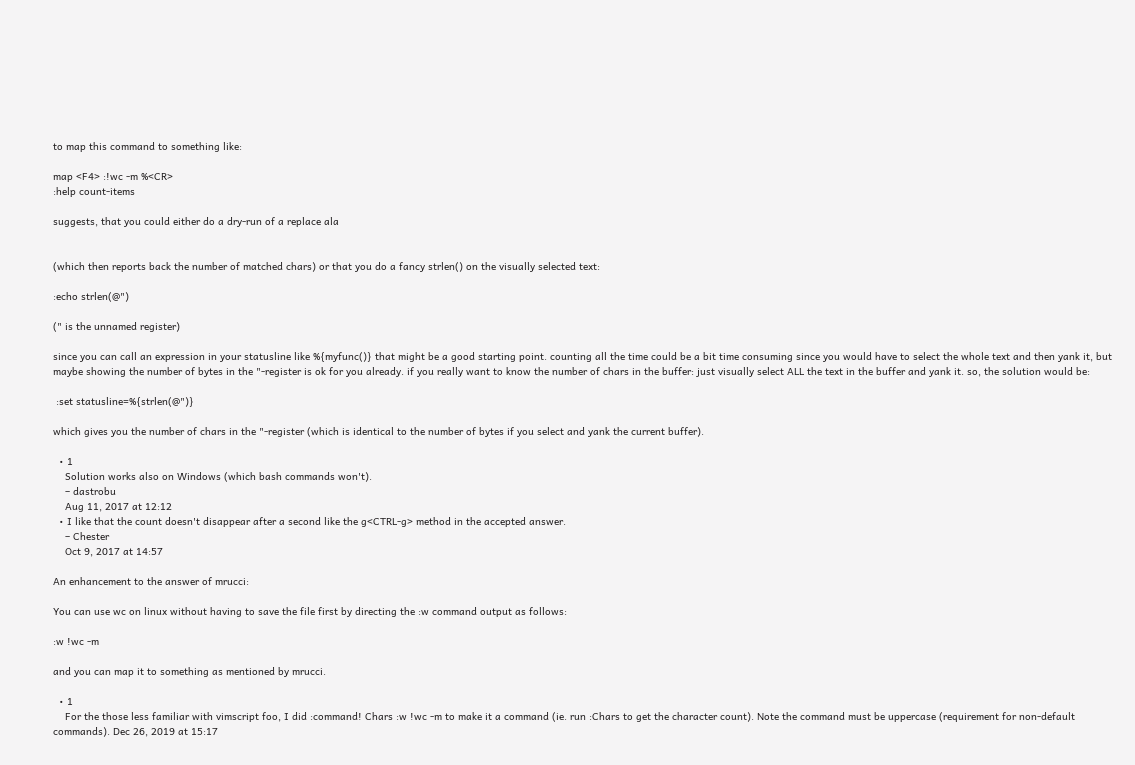to map this command to something like:

map <F4> :!wc -m %<CR>
:help count-items

suggests, that you could either do a dry-run of a replace ala


(which then reports back the number of matched chars) or that you do a fancy strlen() on the visually selected text:

:echo strlen(@")

(" is the unnamed register)

since you can call an expression in your statusline like %{myfunc()} that might be a good starting point. counting all the time could be a bit time consuming since you would have to select the whole text and then yank it, but maybe showing the number of bytes in the "-register is ok for you already. if you really want to know the number of chars in the buffer: just visually select ALL the text in the buffer and yank it. so, the solution would be:

 :set statusline=%{strlen(@")}

which gives you the number of chars in the "-register (which is identical to the number of bytes if you select and yank the current buffer).

  • 1
    Solution works also on Windows (which bash commands won't).
    – dastrobu
    Aug 11, 2017 at 12:12
  • I like that the count doesn't disappear after a second like the g<CTRL-g> method in the accepted answer.
    – Chester
    Oct 9, 2017 at 14:57

An enhancement to the answer of mrucci:

You can use wc on linux without having to save the file first by directing the :w command output as follows:

:w !wc -m

and you can map it to something as mentioned by mrucci.

  • 1
    For the those less familiar with vimscript foo, I did :command! Chars :w !wc -m to make it a command (ie. run :Chars to get the character count). Note the command must be uppercase (requirement for non-default commands). Dec 26, 2019 at 15:17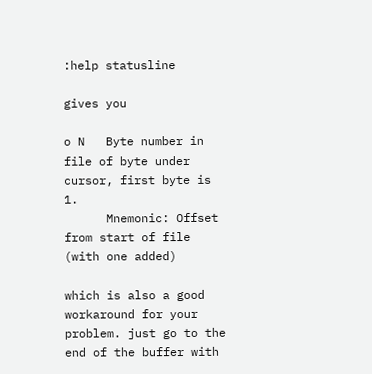:help statusline

gives you

o N   Byte number in file of byte under cursor, first byte is 1.
      Mnemonic: Offset from start of file (with one added)

which is also a good workaround for your problem. just go to the end of the buffer with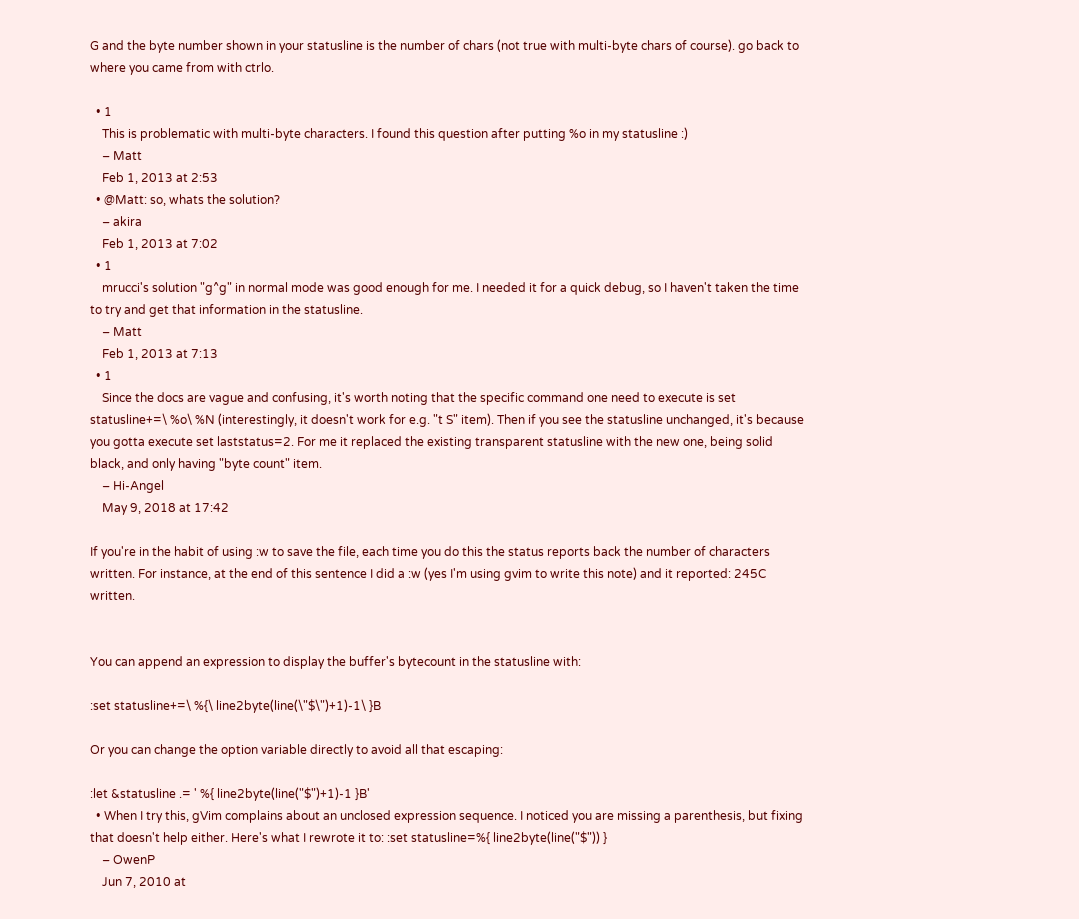G and the byte number shown in your statusline is the number of chars (not true with multi-byte chars of course). go back to where you came from with ctrlo.

  • 1
    This is problematic with multi-byte characters. I found this question after putting %o in my statusline :)
    – Matt
    Feb 1, 2013 at 2:53
  • @Matt: so, whats the solution?
    – akira
    Feb 1, 2013 at 7:02
  • 1
    mrucci's solution "g^g" in normal mode was good enough for me. I needed it for a quick debug, so I haven't taken the time to try and get that information in the statusline.
    – Matt
    Feb 1, 2013 at 7:13
  • 1
    Since the docs are vague and confusing, it's worth noting that the specific command one need to execute is set statusline+=\ %o\ %N (interestingly, it doesn't work for e.g. "t S" item). Then if you see the statusline unchanged, it's because you gotta execute set laststatus=2. For me it replaced the existing transparent statusline with the new one, being solid black, and only having "byte count" item.
    – Hi-Angel
    May 9, 2018 at 17:42

If you're in the habit of using :w to save the file, each time you do this the status reports back the number of characters written. For instance, at the end of this sentence I did a :w (yes I'm using gvim to write this note) and it reported: 245C written.


You can append an expression to display the buffer's bytecount in the statusline with:

:set statusline+=\ %{\ line2byte(line(\"$\")+1)-1\ }B

Or you can change the option variable directly to avoid all that escaping:

:let &statusline .= ' %{ line2byte(line("$")+1)-1 }B'
  • When I try this, gVim complains about an unclosed expression sequence. I noticed you are missing a parenthesis, but fixing that doesn't help either. Here's what I rewrote it to: :set statusline=%{ line2byte(line("$")) }
    – OwenP
    Jun 7, 2010 at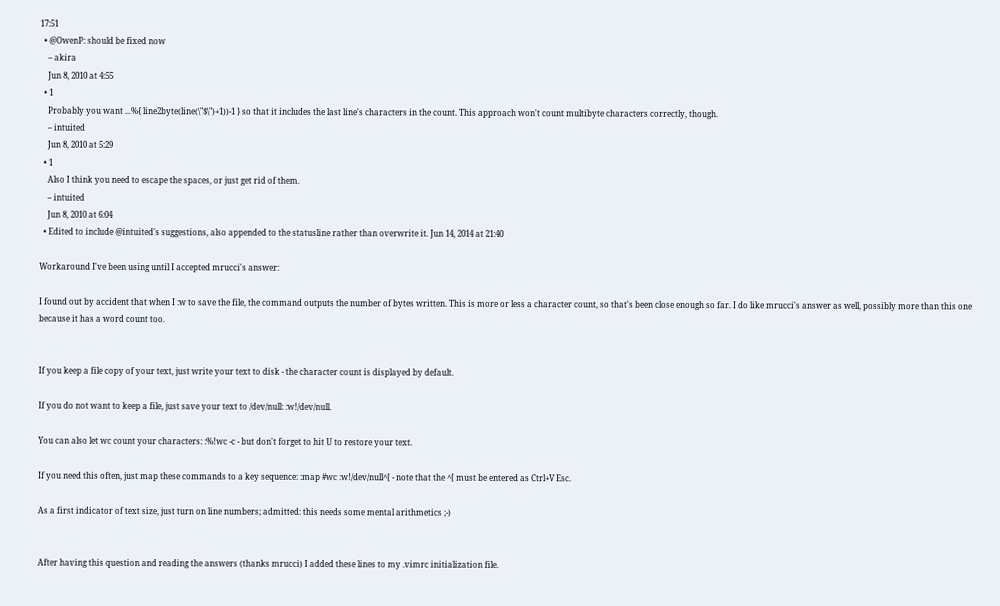17:51
  • @OwenP: should be fixed now
    – akira
    Jun 8, 2010 at 4:55
  • 1
    Probably you want ...%{ line2byte(line(\"$\")+1))-1 } so that it includes the last line's characters in the count. This approach won't count multibyte characters correctly, though.
    – intuited
    Jun 8, 2010 at 5:29
  • 1
    Also I think you need to escape the spaces, or just get rid of them.
    – intuited
    Jun 8, 2010 at 6:04
  • Edited to include @intuited's suggestions, also appended to the statusline rather than overwrite it. Jun 14, 2014 at 21:40

Workaround I've been using until I accepted mrucci's answer:

I found out by accident that when I :w to save the file, the command outputs the number of bytes written. This is more or less a character count, so that's been close enough so far. I do like mrucci's answer as well, possibly more than this one because it has a word count too.


If you keep a file copy of your text, just write your text to disk - the character count is displayed by default.

If you do not want to keep a file, just save your text to /dev/null: :w!/dev/null.

You can also let wc count your characters: :%!wc -c - but don't forget to hit U to restore your text.

If you need this often, just map these commands to a key sequence: :map #wc :w!/dev/null^[ - note that the ^[ must be entered as Ctrl+V Esc.

As a first indicator of text size, just turn on line numbers; admitted: this needs some mental arithmetics ;-)


After having this question and reading the answers (thanks mrucci) I added these lines to my .vimrc initialization file.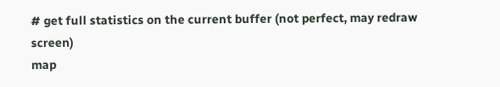# get full statistics on the current buffer (not perfect, may redraw screen)
map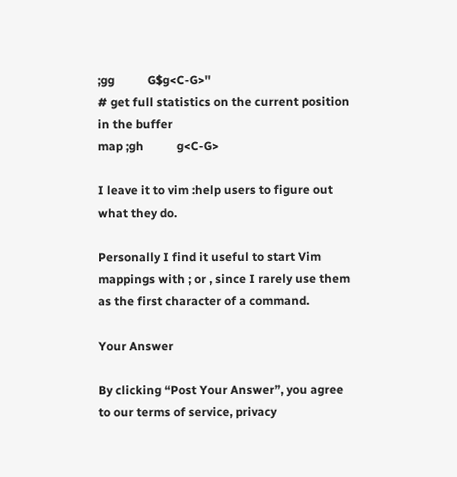;gg           G$g<C-G>''
# get full statistics on the current position in the buffer
map ;gh           g<C-G>

I leave it to vim :help users to figure out what they do.

Personally I find it useful to start Vim mappings with ; or , since I rarely use them as the first character of a command.

Your Answer

By clicking “Post Your Answer”, you agree to our terms of service, privacy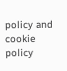policy and cookie policy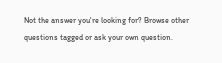Not the answer you're looking for? Browse other questions tagged or ask your own question.